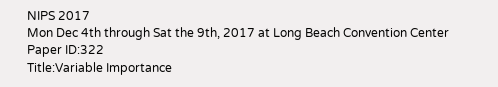NIPS 2017
Mon Dec 4th through Sat the 9th, 2017 at Long Beach Convention Center
Paper ID:322
Title:Variable Importance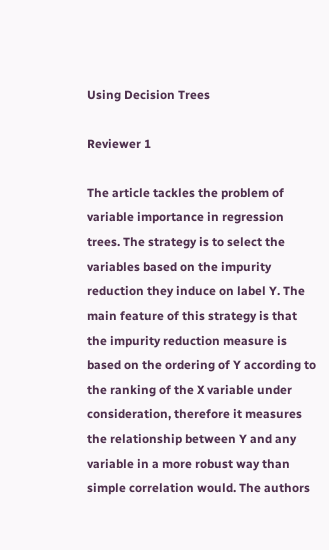Using Decision Trees

Reviewer 1

The article tackles the problem of variable importance in regression trees. The strategy is to select the variables based on the impurity reduction they induce on label Y. The main feature of this strategy is that the impurity reduction measure is based on the ordering of Y according to the ranking of the X variable under consideration, therefore it measures the relationship between Y and any variable in a more robust way than simple correlation would. The authors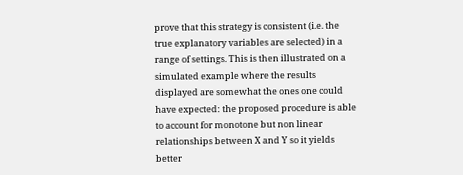prove that this strategy is consistent (i.e. the true explanatory variables are selected) in a range of settings. This is then illustrated on a simulated example where the results displayed are somewhat the ones one could have expected: the proposed procedure is able to account for monotone but non linear relationships between X and Y so it yields better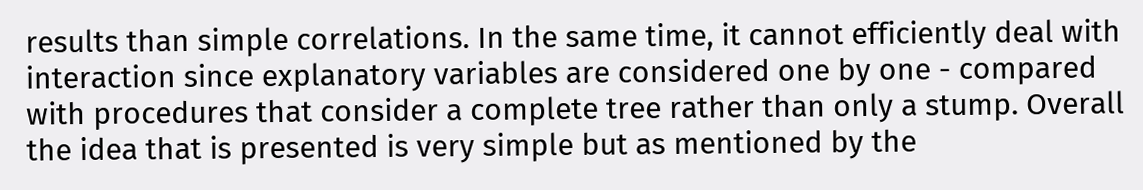results than simple correlations. In the same time, it cannot efficiently deal with interaction since explanatory variables are considered one by one - compared with procedures that consider a complete tree rather than only a stump. Overall the idea that is presented is very simple but as mentioned by the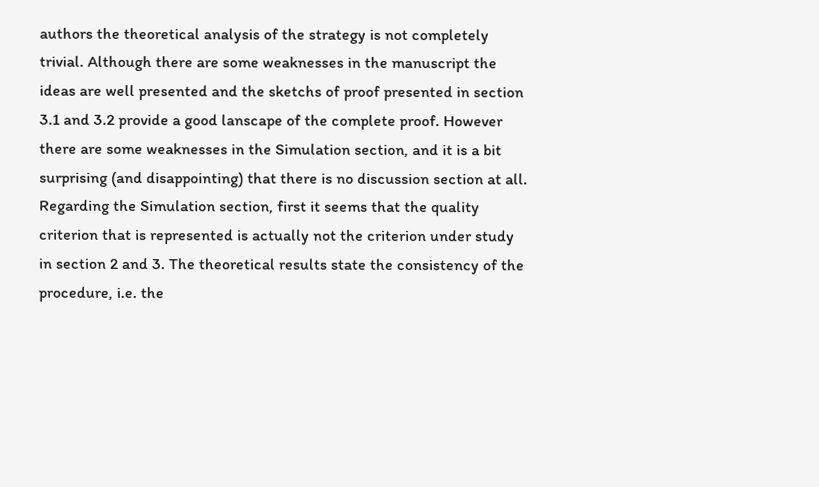authors the theoretical analysis of the strategy is not completely trivial. Although there are some weaknesses in the manuscript the ideas are well presented and the sketchs of proof presented in section 3.1 and 3.2 provide a good lanscape of the complete proof. However there are some weaknesses in the Simulation section, and it is a bit surprising (and disappointing) that there is no discussion section at all. Regarding the Simulation section, first it seems that the quality criterion that is represented is actually not the criterion under study in section 2 and 3. The theoretical results state the consistency of the procedure, i.e. the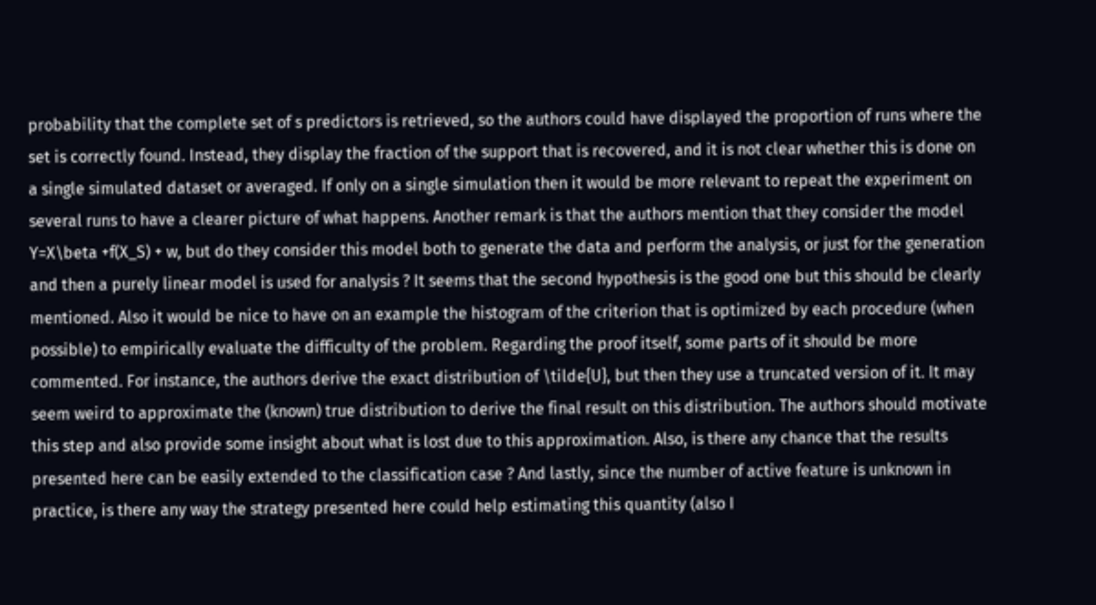probability that the complete set of s predictors is retrieved, so the authors could have displayed the proportion of runs where the set is correctly found. Instead, they display the fraction of the support that is recovered, and it is not clear whether this is done on a single simulated dataset or averaged. If only on a single simulation then it would be more relevant to repeat the experiment on several runs to have a clearer picture of what happens. Another remark is that the authors mention that they consider the model Y=X\beta +f(X_S) + w, but do they consider this model both to generate the data and perform the analysis, or just for the generation and then a purely linear model is used for analysis ? It seems that the second hypothesis is the good one but this should be clearly mentioned. Also it would be nice to have on an example the histogram of the criterion that is optimized by each procedure (when possible) to empirically evaluate the difficulty of the problem. Regarding the proof itself, some parts of it should be more commented. For instance, the authors derive the exact distribution of \tilde{U}, but then they use a truncated version of it. It may seem weird to approximate the (known) true distribution to derive the final result on this distribution. The authors should motivate this step and also provide some insight about what is lost due to this approximation. Also, is there any chance that the results presented here can be easily extended to the classification case ? And lastly, since the number of active feature is unknown in practice, is there any way the strategy presented here could help estimating this quantity (also I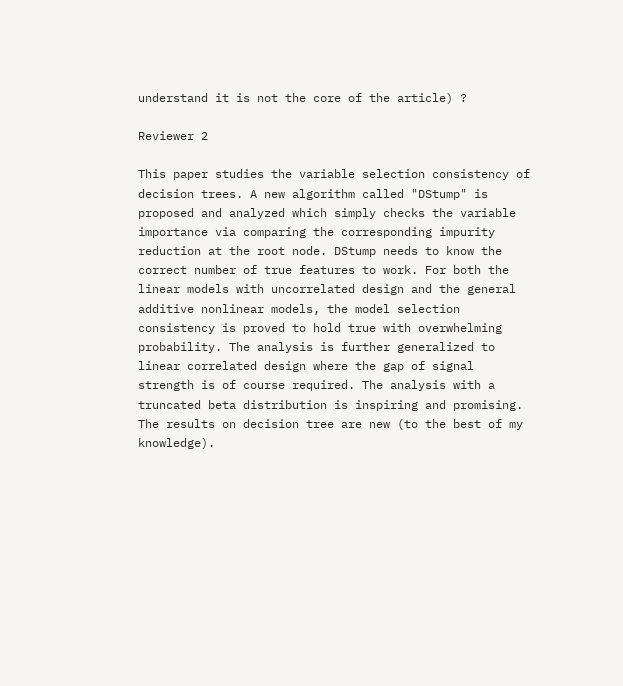understand it is not the core of the article) ?

Reviewer 2

This paper studies the variable selection consistency of decision trees. A new algorithm called "DStump" is proposed and analyzed which simply checks the variable importance via comparing the corresponding impurity reduction at the root node. DStump needs to know the correct number of true features to work. For both the linear models with uncorrelated design and the general additive nonlinear models, the model selection consistency is proved to hold true with overwhelming probability. The analysis is further generalized to linear correlated design where the gap of signal strength is of course required. The analysis with a truncated beta distribution is inspiring and promising. The results on decision tree are new (to the best of my knowledge).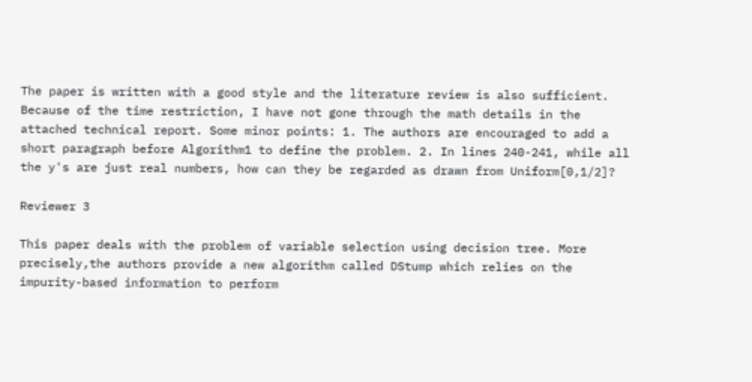The paper is written with a good style and the literature review is also sufficient. Because of the time restriction, I have not gone through the math details in the attached technical report. Some minor points: 1. The authors are encouraged to add a short paragraph before Algorithm1 to define the problem. 2. In lines 240-241, while all the y's are just real numbers, how can they be regarded as drawn from Uniform[0,1/2]?

Reviewer 3

This paper deals with the problem of variable selection using decision tree. More precisely,the authors provide a new algorithm called DStump which relies on the impurity-based information to perform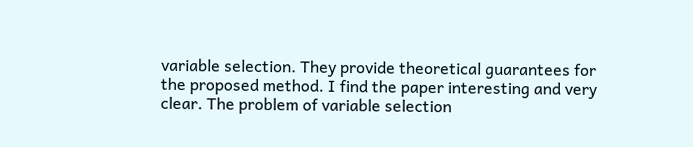variable selection. They provide theoretical guarantees for the proposed method. I find the paper interesting and very clear. The problem of variable selection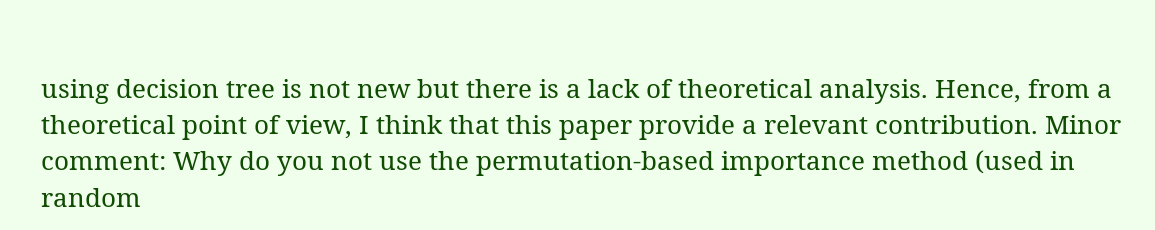using decision tree is not new but there is a lack of theoretical analysis. Hence, from a theoretical point of view, I think that this paper provide a relevant contribution. Minor comment: Why do you not use the permutation-based importance method (used in random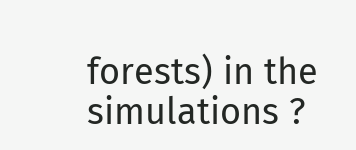forests) in the simulations ?